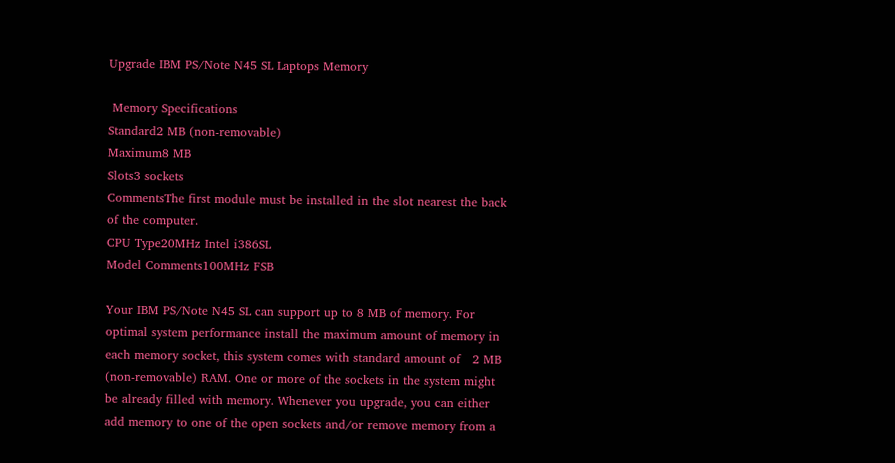Upgrade IBM PS/Note N45 SL Laptops Memory

 Memory Specifications
Standard2 MB (non-removable)
Maximum8 MB
Slots3 sockets
CommentsThe first module must be installed in the slot nearest the back of the computer.
CPU Type20MHz Intel i386SL
Model Comments100MHz FSB

Your IBM PS/Note N45 SL can support up to 8 MB of memory. For optimal system performance install the maximum amount of memory in each memory socket, this system comes with standard amount of   2 MB (non-removable) RAM. One or more of the sockets in the system might be already filled with memory. Whenever you upgrade, you can either add memory to one of the open sockets and/or remove memory from a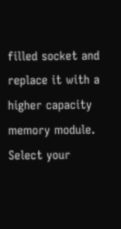filled socket and replace it with a higher capacity memory module. Select your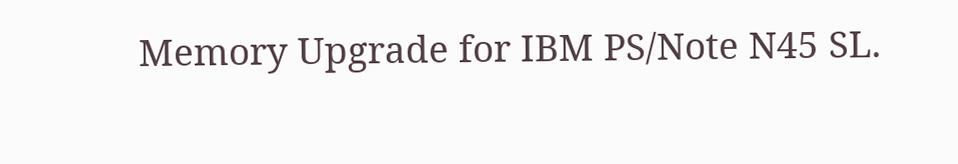Memory Upgrade for IBM PS/Note N45 SL.